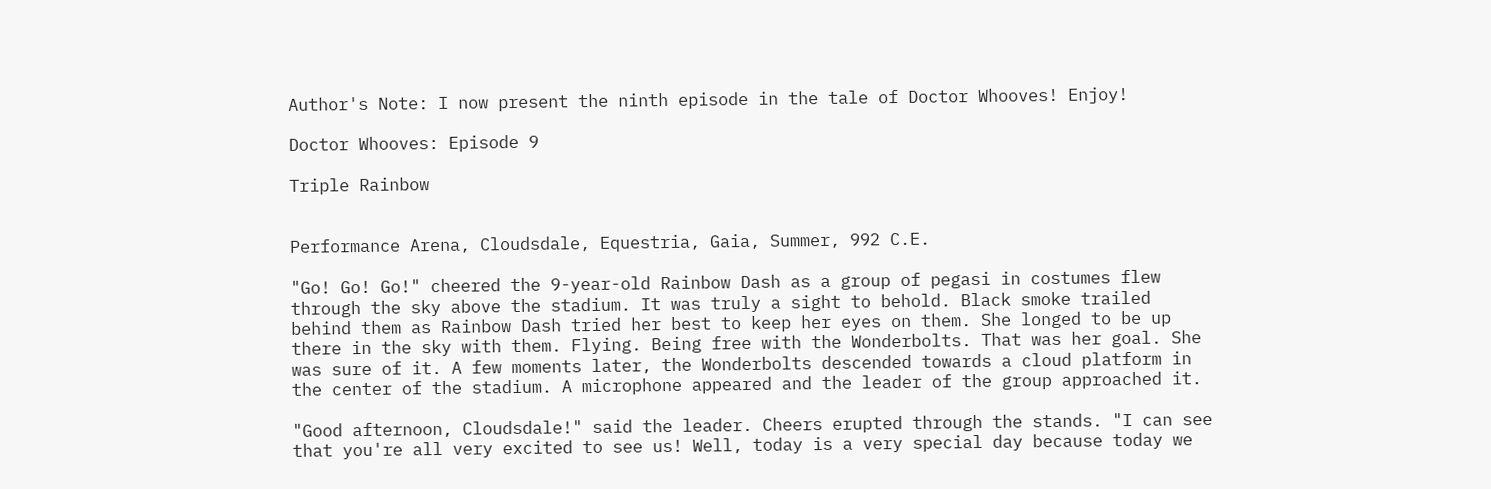Author's Note: I now present the ninth episode in the tale of Doctor Whooves! Enjoy!

Doctor Whooves: Episode 9

Triple Rainbow


Performance Arena, Cloudsdale, Equestria, Gaia, Summer, 992 C.E.

"Go! Go! Go!" cheered the 9-year-old Rainbow Dash as a group of pegasi in costumes flew through the sky above the stadium. It was truly a sight to behold. Black smoke trailed behind them as Rainbow Dash tried her best to keep her eyes on them. She longed to be up there in the sky with them. Flying. Being free with the Wonderbolts. That was her goal. She was sure of it. A few moments later, the Wonderbolts descended towards a cloud platform in the center of the stadium. A microphone appeared and the leader of the group approached it.

"Good afternoon, Cloudsdale!" said the leader. Cheers erupted through the stands. "I can see that you're all very excited to see us! Well, today is a very special day because today we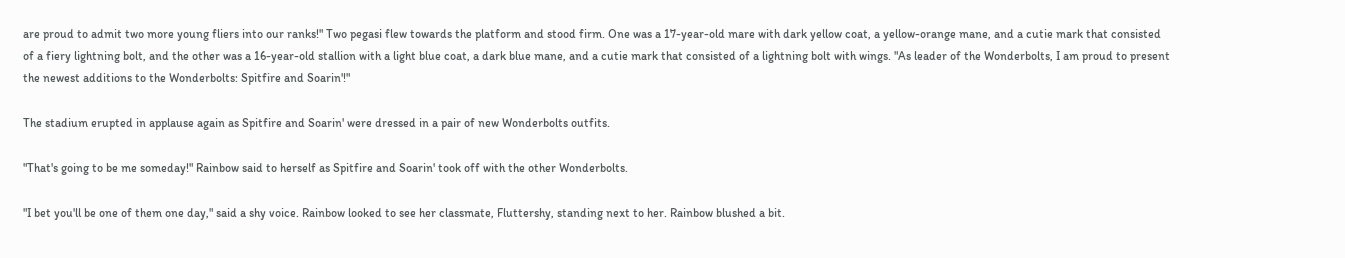are proud to admit two more young fliers into our ranks!" Two pegasi flew towards the platform and stood firm. One was a 17-year-old mare with dark yellow coat, a yellow-orange mane, and a cutie mark that consisted of a fiery lightning bolt, and the other was a 16-year-old stallion with a light blue coat, a dark blue mane, and a cutie mark that consisted of a lightning bolt with wings. "As leader of the Wonderbolts, I am proud to present the newest additions to the Wonderbolts: Spitfire and Soarin'!"

The stadium erupted in applause again as Spitfire and Soarin' were dressed in a pair of new Wonderbolts outfits.

"That's going to be me someday!" Rainbow said to herself as Spitfire and Soarin' took off with the other Wonderbolts.

"I bet you'll be one of them one day," said a shy voice. Rainbow looked to see her classmate, Fluttershy, standing next to her. Rainbow blushed a bit.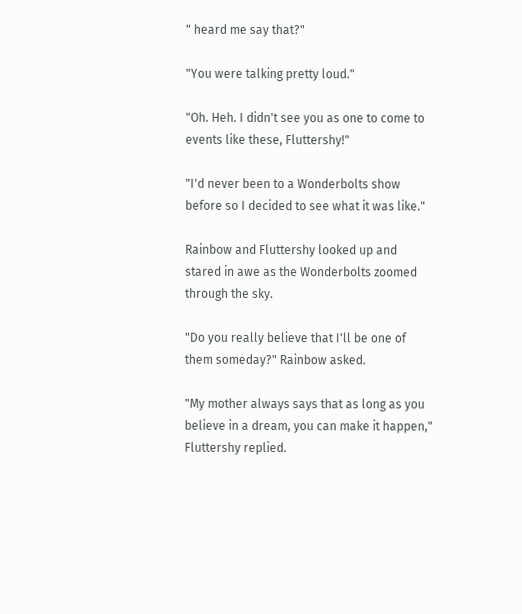" heard me say that?"

"You were talking pretty loud."

"Oh. Heh. I didn't see you as one to come to events like these, Fluttershy!"

"I'd never been to a Wonderbolts show before so I decided to see what it was like."

Rainbow and Fluttershy looked up and stared in awe as the Wonderbolts zoomed through the sky.

"Do you really believe that I'll be one of them someday?" Rainbow asked.

"My mother always says that as long as you believe in a dream, you can make it happen," Fluttershy replied.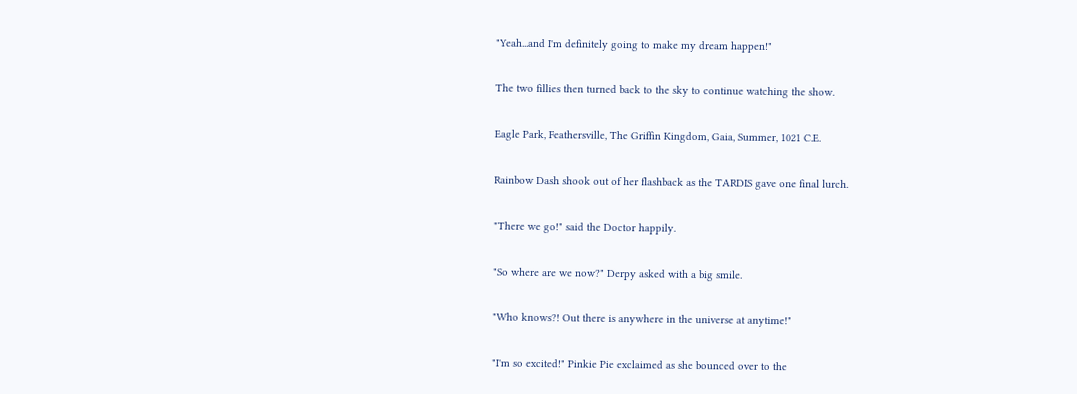"Yeah...and I'm definitely going to make my dream happen!"

The two fillies then turned back to the sky to continue watching the show.

Eagle Park, Feathersville, The Griffin Kingdom, Gaia, Summer, 1021 C.E.

Rainbow Dash shook out of her flashback as the TARDIS gave one final lurch.

"There we go!" said the Doctor happily.

"So where are we now?" Derpy asked with a big smile.

"Who knows?! Out there is anywhere in the universe at anytime!"

"I'm so excited!" Pinkie Pie exclaimed as she bounced over to the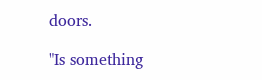doors.

"Is something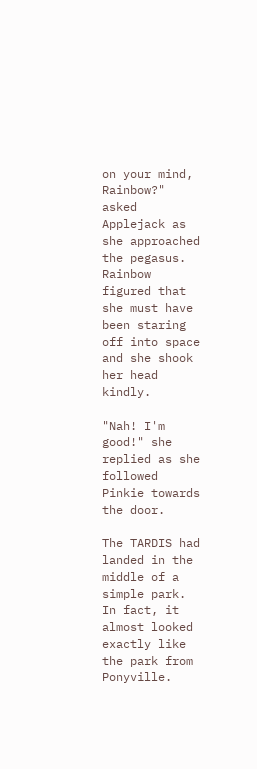on your mind, Rainbow?" asked Applejack as she approached the pegasus. Rainbow figured that she must have been staring off into space and she shook her head kindly.

"Nah! I'm good!" she replied as she followed Pinkie towards the door.

The TARDIS had landed in the middle of a simple park. In fact, it almost looked exactly like the park from Ponyville.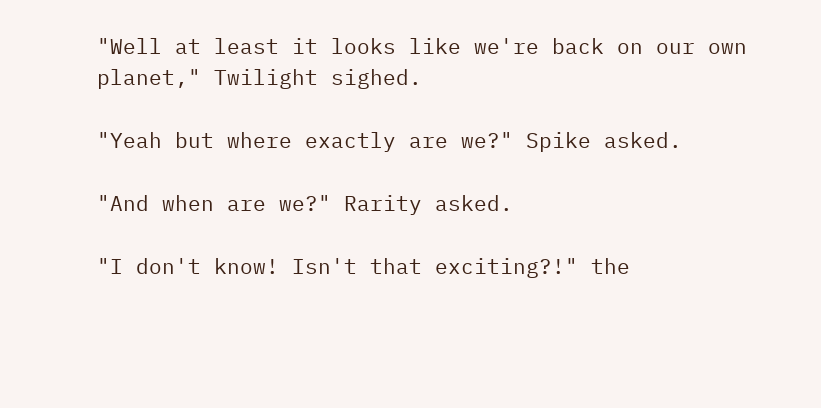"Well at least it looks like we're back on our own planet," Twilight sighed.

"Yeah but where exactly are we?" Spike asked.

"And when are we?" Rarity asked.

"I don't know! Isn't that exciting?!" the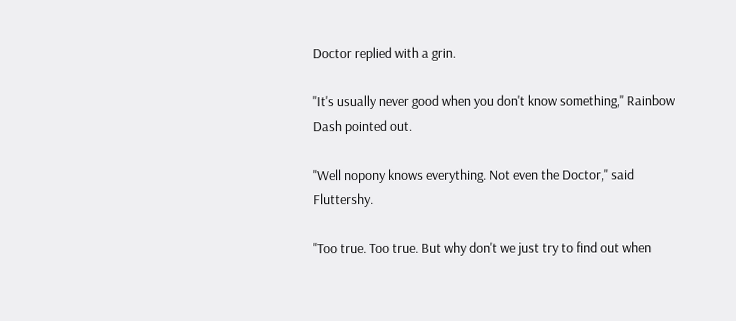Doctor replied with a grin.

"It's usually never good when you don't know something," Rainbow Dash pointed out.

"Well nopony knows everything. Not even the Doctor," said Fluttershy.

"Too true. Too true. But why don't we just try to find out when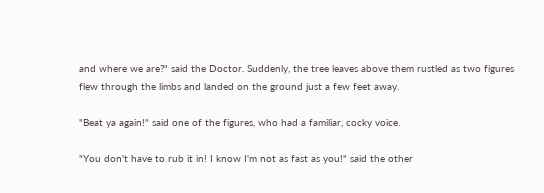and where we are?" said the Doctor. Suddenly, the tree leaves above them rustled as two figures flew through the limbs and landed on the ground just a few feet away.

"Beat ya again!" said one of the figures, who had a familiar, cocky voice.

"You don't have to rub it in! I know I'm not as fast as you!" said the other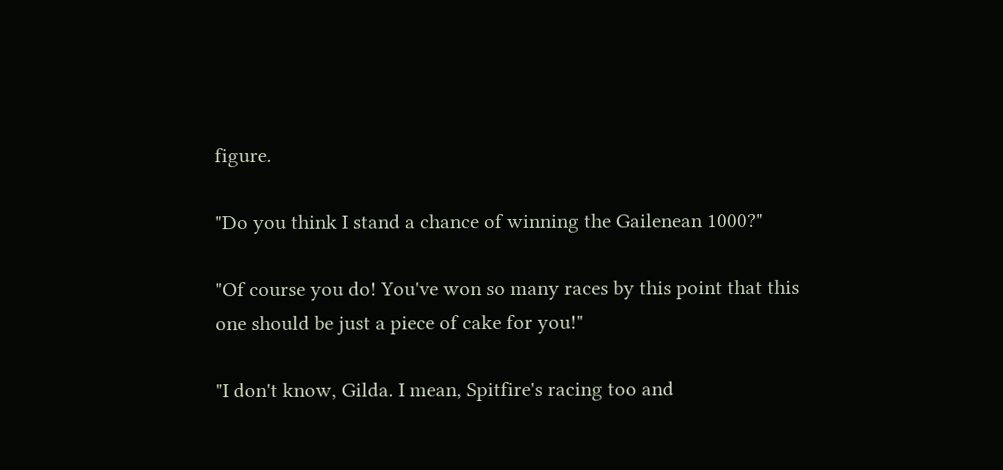figure.

"Do you think I stand a chance of winning the Gailenean 1000?"

"Of course you do! You've won so many races by this point that this one should be just a piece of cake for you!"

"I don't know, Gilda. I mean, Spitfire's racing too and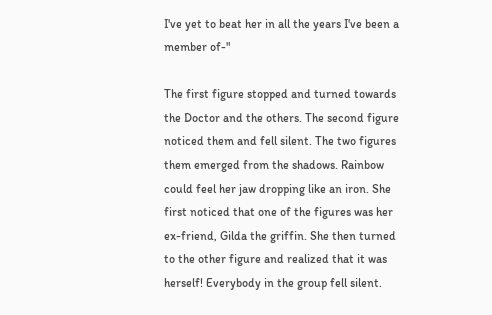I've yet to beat her in all the years I've been a member of-"

The first figure stopped and turned towards the Doctor and the others. The second figure noticed them and fell silent. The two figures them emerged from the shadows. Rainbow could feel her jaw dropping like an iron. She first noticed that one of the figures was her ex-friend, Gilda the griffin. She then turned to the other figure and realized that it was herself! Everybody in the group fell silent.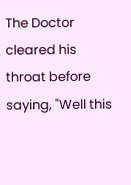The Doctor cleared his throat before saying, "Well this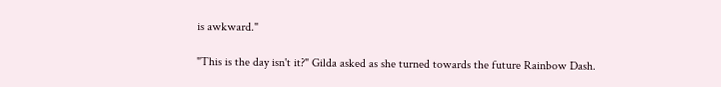is awkward."

"This is the day isn't it?" Gilda asked as she turned towards the future Rainbow Dash.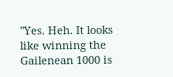"Yes. Heh. It looks like winning the Gailenean 1000 is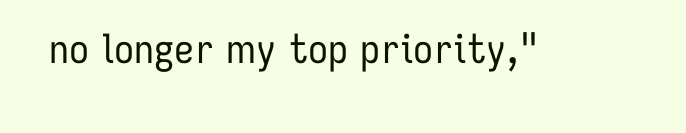no longer my top priority,"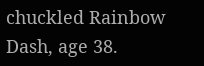chuckled Rainbow Dash, age 38.